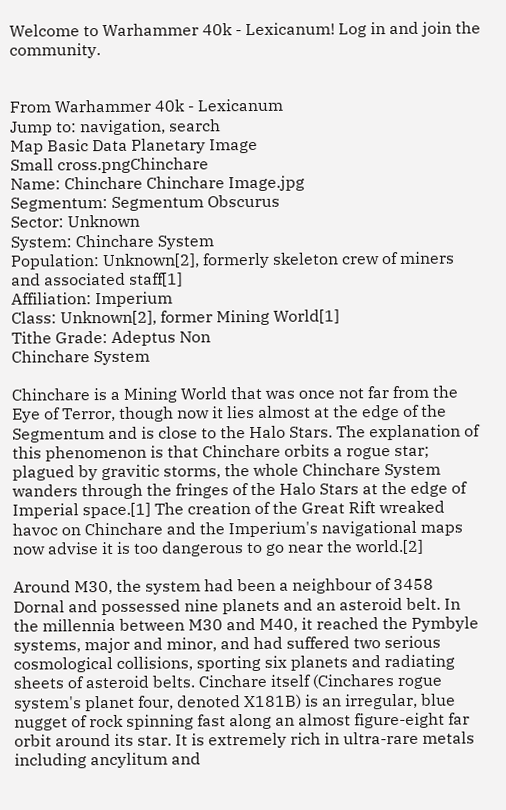Welcome to Warhammer 40k - Lexicanum! Log in and join the community.


From Warhammer 40k - Lexicanum
Jump to: navigation, search
Map Basic Data Planetary Image
Small cross.pngChinchare
Name: Chinchare Chinchare Image.jpg
Segmentum: Segmentum Obscurus
Sector: Unknown
System: Chinchare System
Population: Unknown[2], formerly skeleton crew of miners and associated staff[1]
Affiliation: Imperium
Class: Unknown[2], former Mining World[1]
Tithe Grade: Adeptus Non
Chinchare System

Chinchare is a Mining World that was once not far from the Eye of Terror, though now it lies almost at the edge of the Segmentum and is close to the Halo Stars. The explanation of this phenomenon is that Chinchare orbits a rogue star; plagued by gravitic storms, the whole Chinchare System wanders through the fringes of the Halo Stars at the edge of Imperial space.[1] The creation of the Great Rift wreaked havoc on Chinchare and the Imperium's navigational maps now advise it is too dangerous to go near the world.[2]

Around M30, the system had been a neighbour of 3458 Dornal and possessed nine planets and an asteroid belt. In the millennia between M30 and M40, it reached the Pymbyle systems, major and minor, and had suffered two serious cosmological collisions, sporting six planets and radiating sheets of asteroid belts. Cinchare itself (Cinchares rogue system's planet four, denoted X181B) is an irregular, blue nugget of rock spinning fast along an almost figure-eight far orbit around its star. It is extremely rich in ultra-rare metals including ancylitum and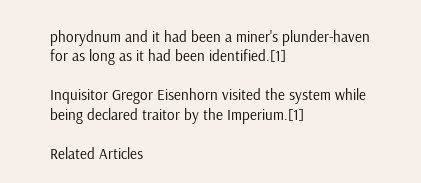phorydnum and it had been a miner's plunder-haven for as long as it had been identified.[1]

Inquisitor Gregor Eisenhorn visited the system while being declared traitor by the Imperium.[1]

Related Articles